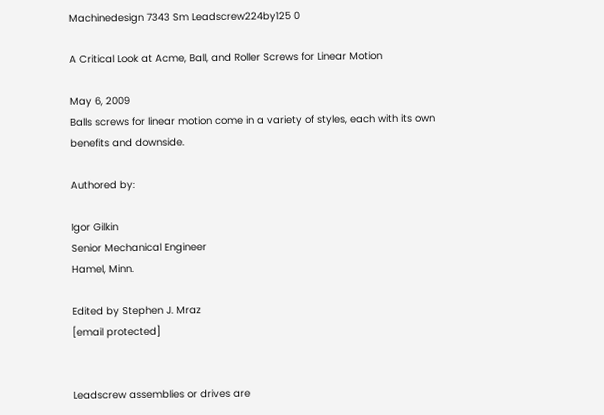Machinedesign 7343 Sm Leadscrew224by125 0

A Critical Look at Acme, Ball, and Roller Screws for Linear Motion

May 6, 2009
Balls screws for linear motion come in a variety of styles, each with its own benefits and downside.

Authored by:

Igor Gilkin
Senior Mechanical Engineer
Hamel, Minn.

Edited by Stephen J. Mraz
[email protected]


Leadscrew assemblies or drives are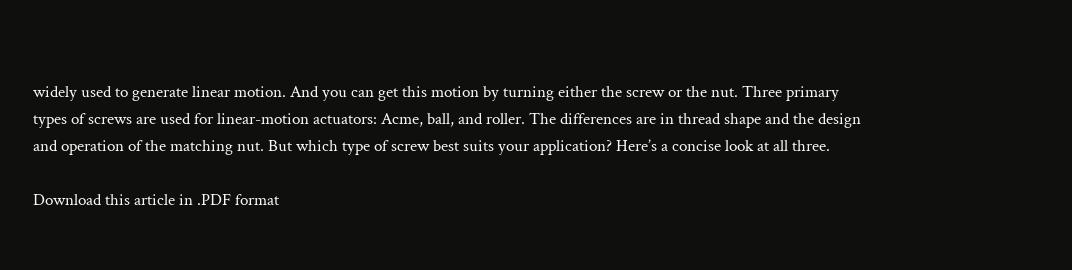widely used to generate linear motion. And you can get this motion by turning either the screw or the nut. Three primary types of screws are used for linear-motion actuators: Acme, ball, and roller. The differences are in thread shape and the design and operation of the matching nut. But which type of screw best suits your application? Here’s a concise look at all three.

Download this article in .PDF format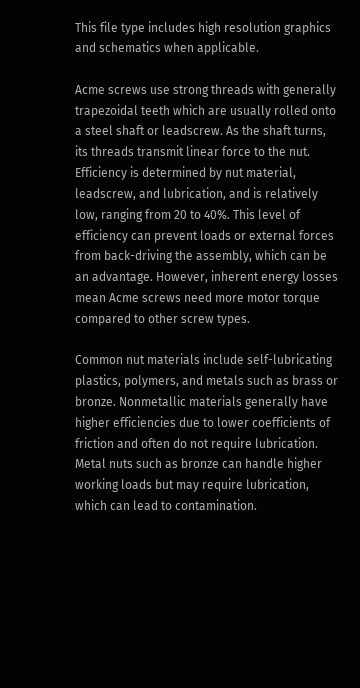This file type includes high resolution graphics and schematics when applicable.

Acme screws use strong threads with generally trapezoidal teeth which are usually rolled onto a steel shaft or leadscrew. As the shaft turns, its threads transmit linear force to the nut. Efficiency is determined by nut material, leadscrew, and lubrication, and is relatively low, ranging from 20 to 40%. This level of efficiency can prevent loads or external forces from back-driving the assembly, which can be an advantage. However, inherent energy losses mean Acme screws need more motor torque compared to other screw types.

Common nut materials include self-lubricating plastics, polymers, and metals such as brass or bronze. Nonmetallic materials generally have higher efficiencies due to lower coefficients of friction and often do not require lubrication. Metal nuts such as bronze can handle higher working loads but may require lubrication, which can lead to contamination.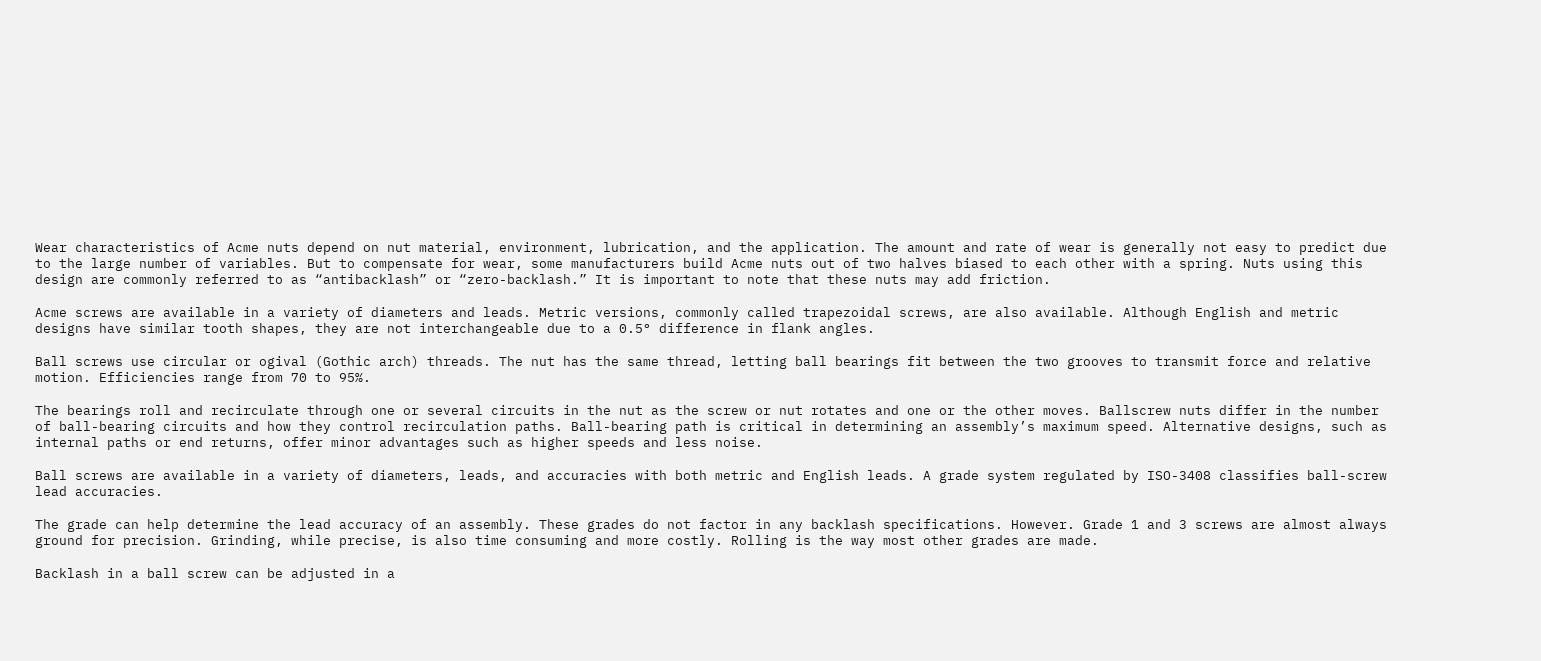Wear characteristics of Acme nuts depend on nut material, environment, lubrication, and the application. The amount and rate of wear is generally not easy to predict due to the large number of variables. But to compensate for wear, some manufacturers build Acme nuts out of two halves biased to each other with a spring. Nuts using this design are commonly referred to as “antibacklash” or “zero-backlash.” It is important to note that these nuts may add friction.

Acme screws are available in a variety of diameters and leads. Metric versions, commonly called trapezoidal screws, are also available. Although English and metric designs have similar tooth shapes, they are not interchangeable due to a 0.5° difference in flank angles.

Ball screws use circular or ogival (Gothic arch) threads. The nut has the same thread, letting ball bearings fit between the two grooves to transmit force and relative motion. Efficiencies range from 70 to 95%.

The bearings roll and recirculate through one or several circuits in the nut as the screw or nut rotates and one or the other moves. Ballscrew nuts differ in the number of ball-bearing circuits and how they control recirculation paths. Ball-bearing path is critical in determining an assembly’s maximum speed. Alternative designs, such as internal paths or end returns, offer minor advantages such as higher speeds and less noise.

Ball screws are available in a variety of diameters, leads, and accuracies with both metric and English leads. A grade system regulated by ISO-3408 classifies ball-screw lead accuracies.

The grade can help determine the lead accuracy of an assembly. These grades do not factor in any backlash specifications. However. Grade 1 and 3 screws are almost always ground for precision. Grinding, while precise, is also time consuming and more costly. Rolling is the way most other grades are made.

Backlash in a ball screw can be adjusted in a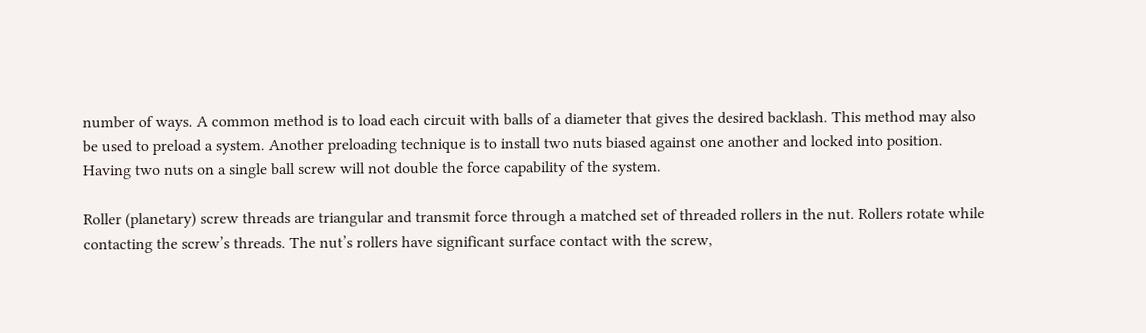number of ways. A common method is to load each circuit with balls of a diameter that gives the desired backlash. This method may also be used to preload a system. Another preloading technique is to install two nuts biased against one another and locked into position. Having two nuts on a single ball screw will not double the force capability of the system.

Roller (planetary) screw threads are triangular and transmit force through a matched set of threaded rollers in the nut. Rollers rotate while contacting the screw’s threads. The nut’s rollers have significant surface contact with the screw,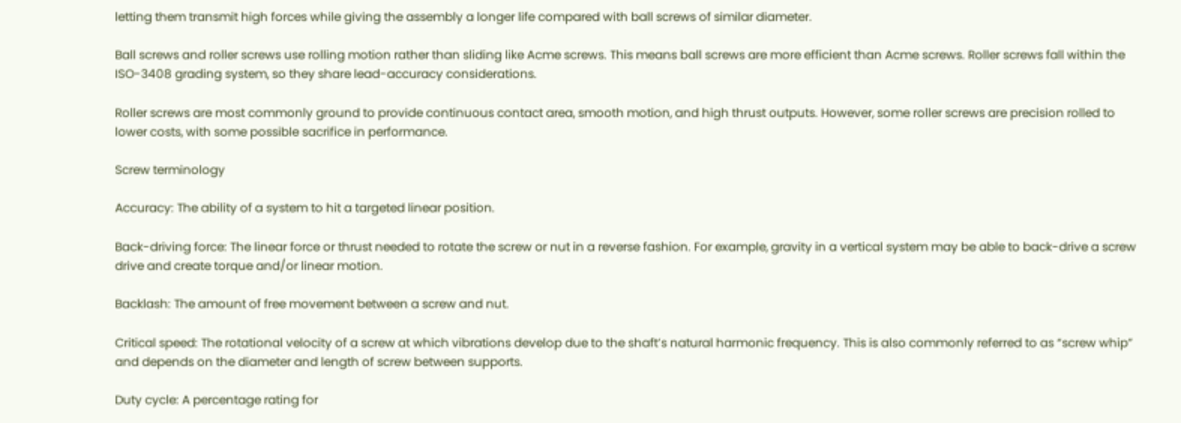letting them transmit high forces while giving the assembly a longer life compared with ball screws of similar diameter.

Ball screws and roller screws use rolling motion rather than sliding like Acme screws. This means ball screws are more efficient than Acme screws. Roller screws fall within the ISO-3408 grading system, so they share lead-accuracy considerations.

Roller screws are most commonly ground to provide continuous contact area, smooth motion, and high thrust outputs. However, some roller screws are precision rolled to lower costs, with some possible sacrifice in performance.

Screw terminology

Accuracy: The ability of a system to hit a targeted linear position.

Back-driving force: The linear force or thrust needed to rotate the screw or nut in a reverse fashion. For example, gravity in a vertical system may be able to back-drive a screw drive and create torque and/or linear motion.

Backlash: The amount of free movement between a screw and nut.

Critical speed: The rotational velocity of a screw at which vibrations develop due to the shaft’s natural harmonic frequency. This is also commonly referred to as “screw whip” and depends on the diameter and length of screw between supports.

Duty cycle: A percentage rating for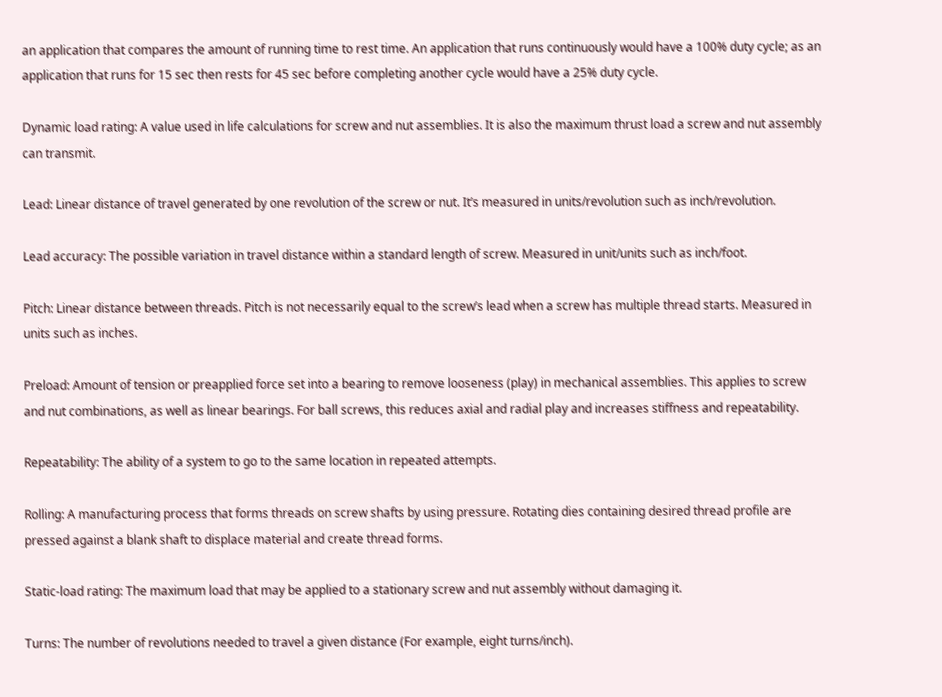an application that compares the amount of running time to rest time. An application that runs continuously would have a 100% duty cycle; as an application that runs for 15 sec then rests for 45 sec before completing another cycle would have a 25% duty cycle.

Dynamic load rating: A value used in life calculations for screw and nut assemblies. It is also the maximum thrust load a screw and nut assembly can transmit.

Lead: Linear distance of travel generated by one revolution of the screw or nut. It’s measured in units/revolution such as inch/revolution.

Lead accuracy: The possible variation in travel distance within a standard length of screw. Measured in unit/units such as inch/foot.

Pitch: Linear distance between threads. Pitch is not necessarily equal to the screw’s lead when a screw has multiple thread starts. Measured in units such as inches.

Preload: Amount of tension or preapplied force set into a bearing to remove looseness (play) in mechanical assemblies. This applies to screw and nut combinations, as well as linear bearings. For ball screws, this reduces axial and radial play and increases stiffness and repeatability.

Repeatability: The ability of a system to go to the same location in repeated attempts.

Rolling: A manufacturing process that forms threads on screw shafts by using pressure. Rotating dies containing desired thread profile are pressed against a blank shaft to displace material and create thread forms.

Static-load rating: The maximum load that may be applied to a stationary screw and nut assembly without damaging it.

Turns: The number of revolutions needed to travel a given distance (For example, eight turns/inch).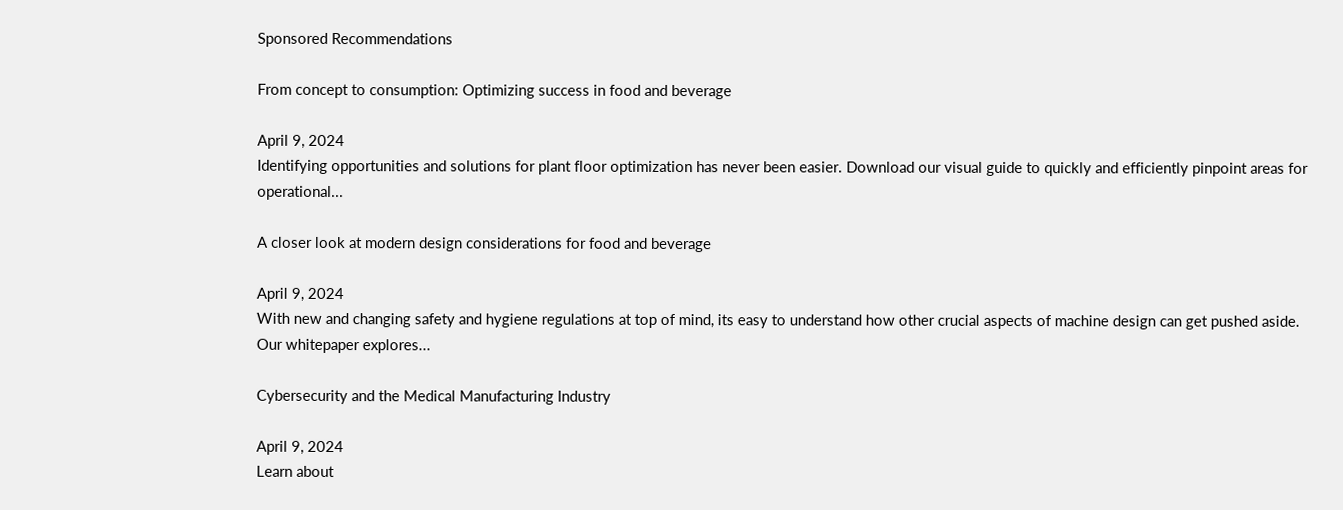Sponsored Recommendations

From concept to consumption: Optimizing success in food and beverage

April 9, 2024
Identifying opportunities and solutions for plant floor optimization has never been easier. Download our visual guide to quickly and efficiently pinpoint areas for operational...

A closer look at modern design considerations for food and beverage

April 9, 2024
With new and changing safety and hygiene regulations at top of mind, its easy to understand how other crucial aspects of machine design can get pushed aside. Our whitepaper explores...

Cybersecurity and the Medical Manufacturing Industry

April 9, 2024
Learn about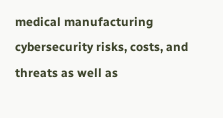medical manufacturing cybersecurity risks, costs, and threats as well as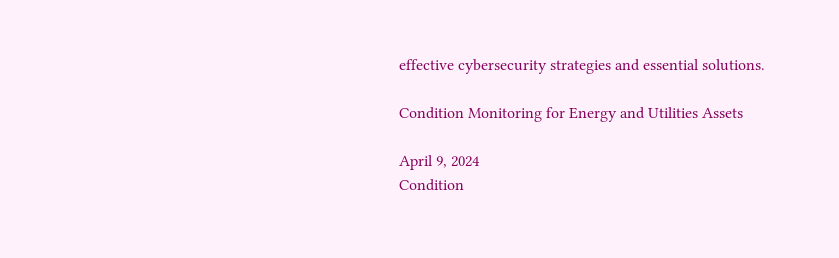effective cybersecurity strategies and essential solutions.

Condition Monitoring for Energy and Utilities Assets

April 9, 2024
Condition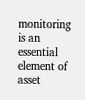monitoring is an essential element of asset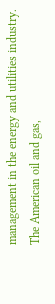management in the energy and utilities industry. The American oil and gas,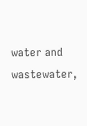water and wastewater,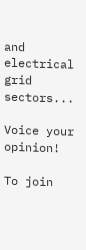and electrical grid sectors...

Voice your opinion!

To join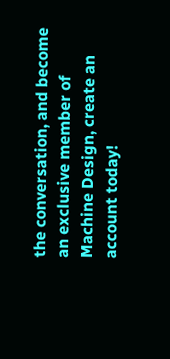the conversation, and become an exclusive member of Machine Design, create an account today!